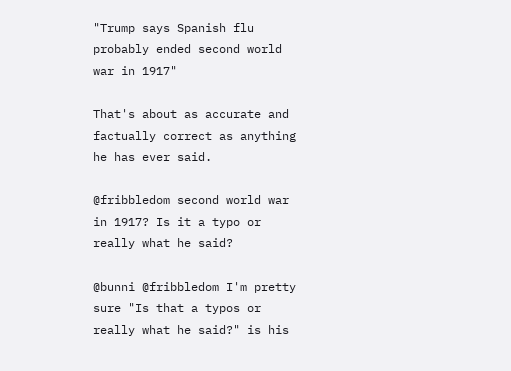"Trump says Spanish flu probably ended second world war in 1917"

That's about as accurate and factually correct as anything he has ever said.

@fribbledom second world war in 1917? Is it a typo or really what he said?

@bunni @fribbledom I'm pretty sure "Is that a typos or really what he said?" is his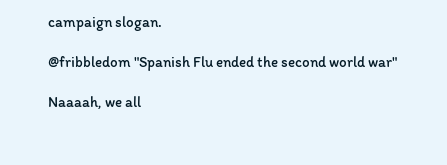campaign slogan.

@fribbledom "Spanish Flu ended the second world war"

Naaaah, we all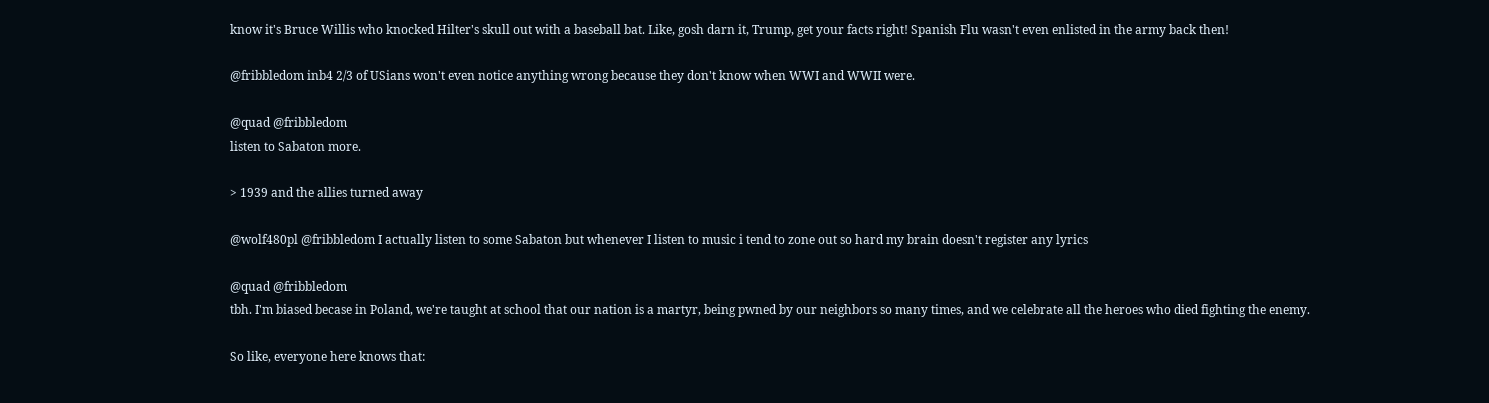know it's Bruce Willis who knocked Hilter's skull out with a baseball bat. Like, gosh darn it, Trump, get your facts right! Spanish Flu wasn't even enlisted in the army back then!

@fribbledom inb4 2/3 of USians won't even notice anything wrong because they don't know when WWI and WWII were.

@quad @fribbledom
listen to Sabaton more.

> 1939 and the allies turned away

@wolf480pl @fribbledom I actually listen to some Sabaton but whenever I listen to music i tend to zone out so hard my brain doesn't register any lyrics

@quad @fribbledom
tbh. I'm biased becase in Poland, we're taught at school that our nation is a martyr, being pwned by our neighbors so many times, and we celebrate all the heroes who died fighting the enemy.

So like, everyone here knows that: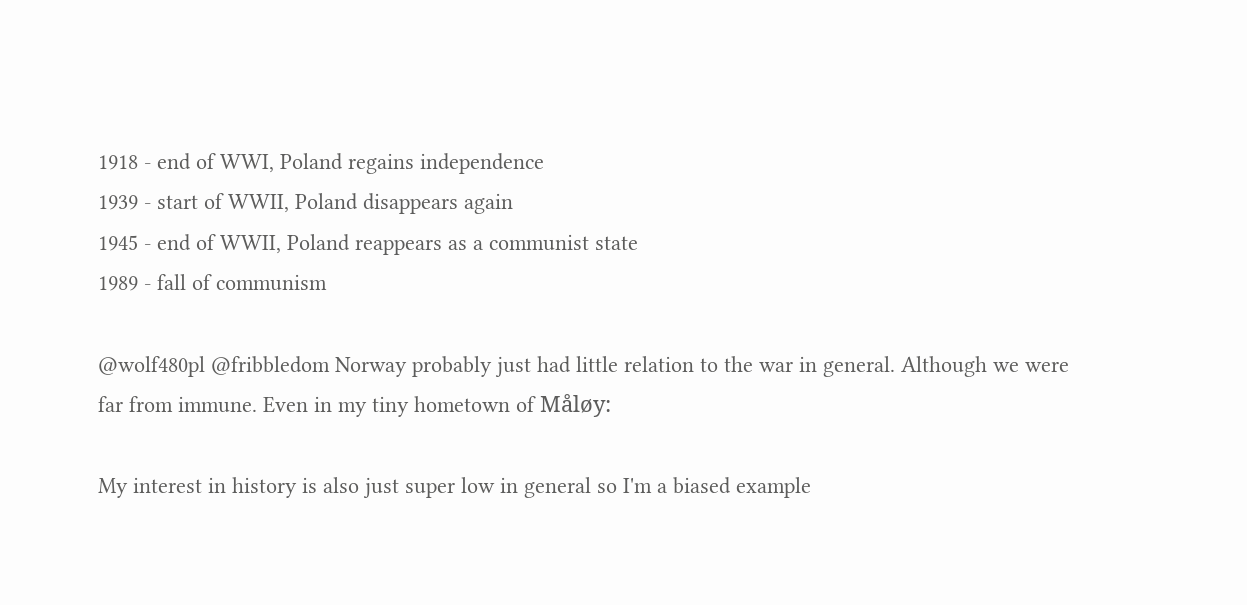1918 - end of WWI, Poland regains independence
1939 - start of WWII, Poland disappears again
1945 - end of WWII, Poland reappears as a communist state
1989 - fall of communism

@wolf480pl @fribbledom Norway probably just had little relation to the war in general. Although we were far from immune. Even in my tiny hometown of Måløy:

My interest in history is also just super low in general so I'm a biased example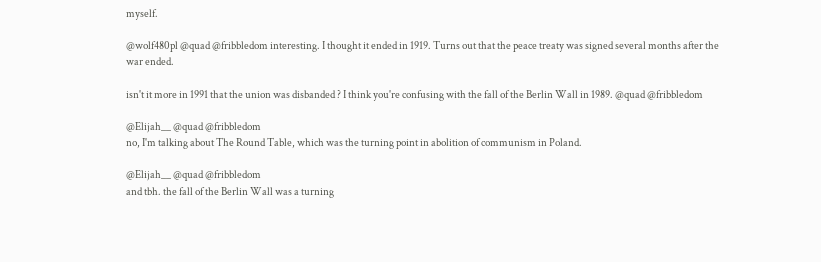myself.

@wolf480pl @quad @fribbledom interesting. I thought it ended in 1919. Turns out that the peace treaty was signed several months after the war ended.

isn't it more in 1991 that the union was disbanded ? I think you're confusing with the fall of the Berlin Wall in 1989. @quad @fribbledom

@Elijah__ @quad @fribbledom
no, I'm talking about The Round Table, which was the turning point in abolition of communism in Poland.

@Elijah__ @quad @fribbledom
and tbh. the fall of the Berlin Wall was a turning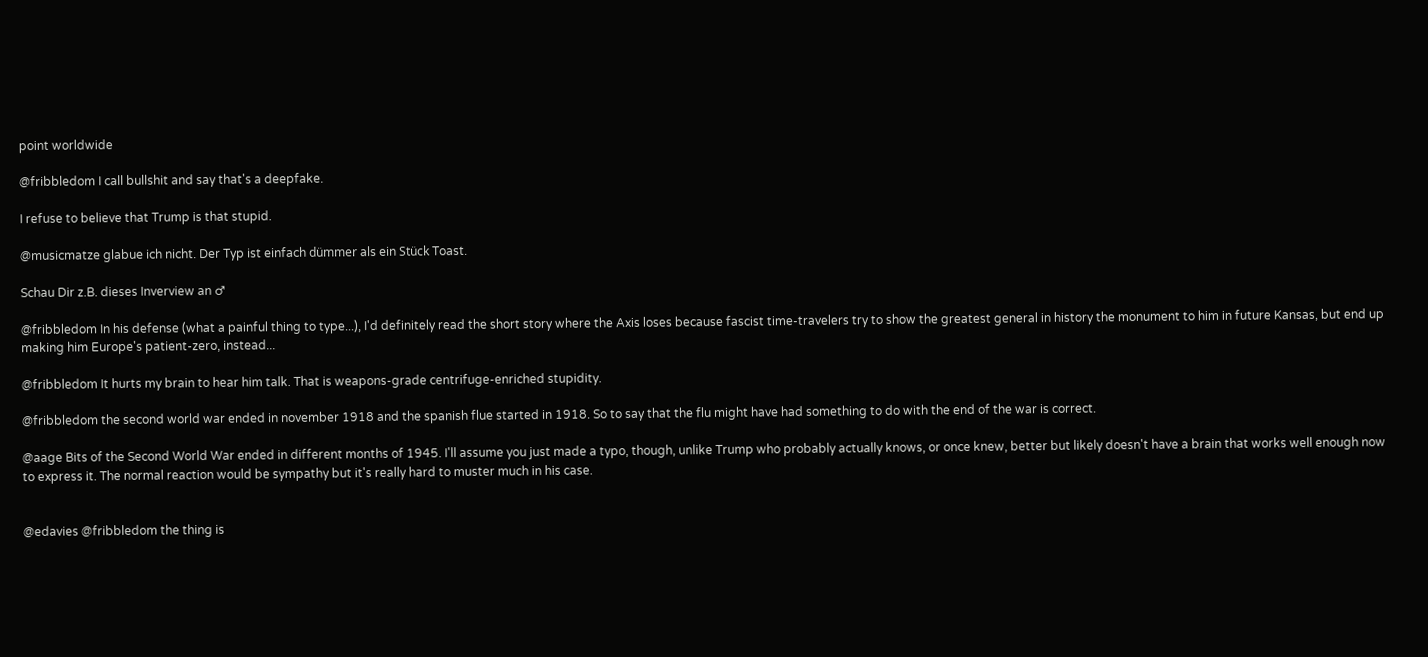point worldwide

@fribbledom I call bullshit and say that's a deepfake.

I refuse to believe that Trump is that stupid.

@musicmatze glabue ich nicht. Der Typ ist einfach dümmer als ein Stück Toast.

Schau Dir z.B. dieses Inverview an ♂

@fribbledom In his defense (what a painful thing to type...), I'd definitely read the short story where the Axis loses because fascist time-travelers try to show the greatest general in history the monument to him in future Kansas, but end up making him Europe's patient-zero, instead...

@fribbledom It hurts my brain to hear him talk. That is weapons-grade centrifuge-enriched stupidity.

@fribbledom the second world war ended in november 1918 and the spanish flue started in 1918. So to say that the flu might have had something to do with the end of the war is correct.

@aage Bits of the Second World War ended in different months of 1945. I'll assume you just made a typo, though, unlike Trump who probably actually knows, or once knew, better but likely doesn't have a brain that works well enough now to express it. The normal reaction would be sympathy but it's really hard to muster much in his case.


@edavies @fribbledom the thing is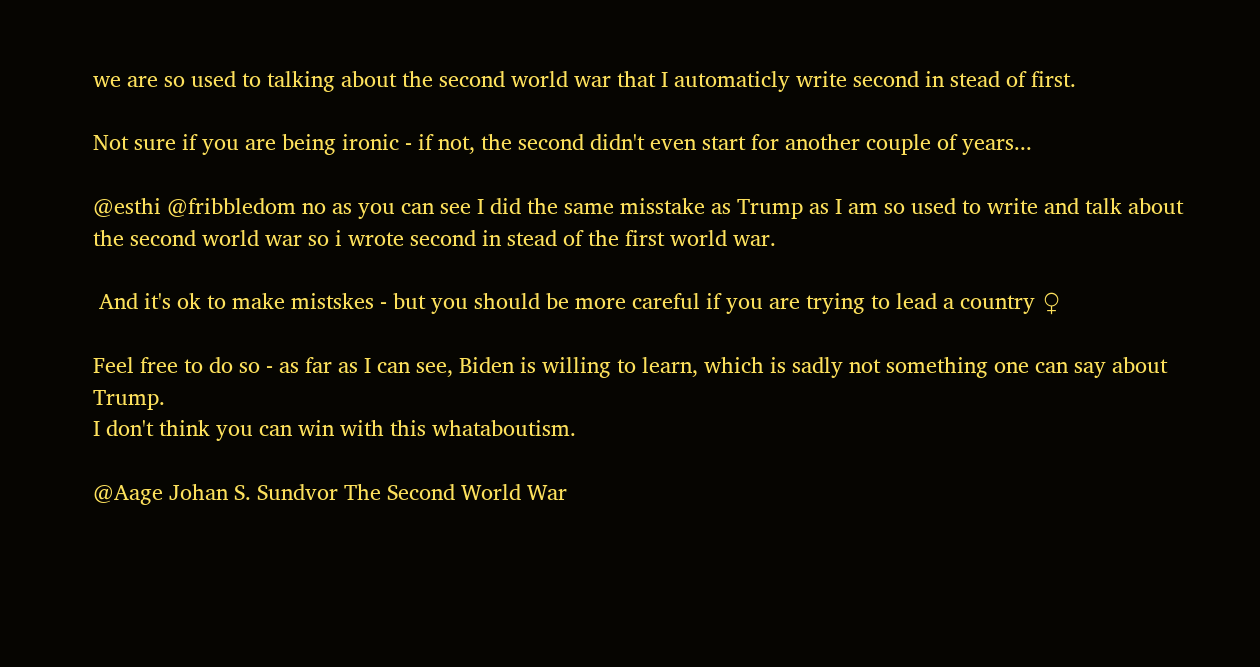we are so used to talking about the second world war that I automaticly write second in stead of first.

Not sure if you are being ironic - if not, the second didn't even start for another couple of years...

@esthi @fribbledom no as you can see I did the same misstake as Trump as I am so used to write and talk about the second world war so i wrote second in stead of the first world war.

 And it's ok to make mistskes - but you should be more careful if you are trying to lead a country ♀

Feel free to do so - as far as I can see, Biden is willing to learn, which is sadly not something one can say about Trump.
I don't think you can win with this whataboutism.

@Aage Johan S. Sundvor The Second World War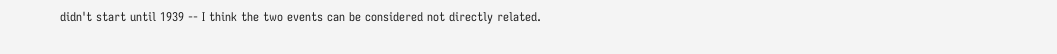didn't start until 1939 -- I think the two events can be considered not directly related.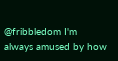@fribbledom I'm always amused by how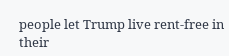people let Trump live rent-free in their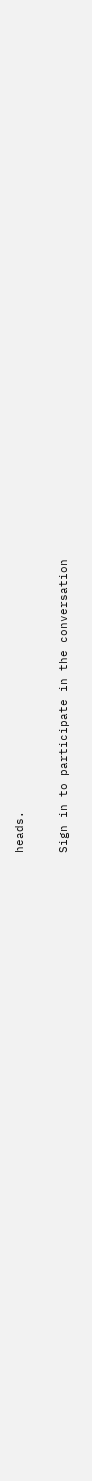heads.

Sign in to participate in the conversation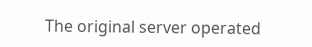The original server operated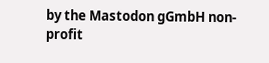by the Mastodon gGmbH non-profit